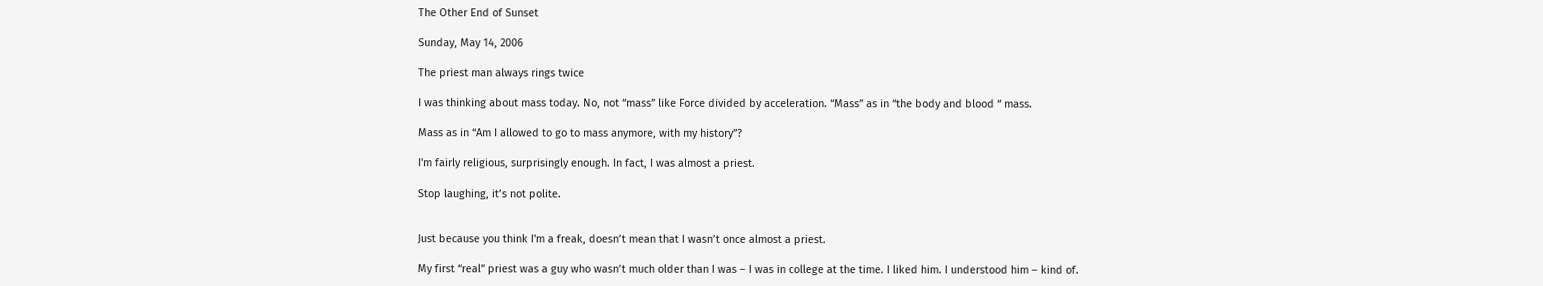The Other End of Sunset

Sunday, May 14, 2006

The priest man always rings twice

I was thinking about mass today. No, not “mass” like Force divided by acceleration. “Mass” as in “the body and blood “ mass.

Mass as in “Am I allowed to go to mass anymore, with my history”?

I'm fairly religious, surprisingly enough. In fact, I was almost a priest.

Stop laughing, it’s not polite.


Just because you think I'm a freak, doesn’t mean that I wasn’t once almost a priest.

My first “real” priest was a guy who wasn’t much older than I was – I was in college at the time. I liked him. I understood him – kind of.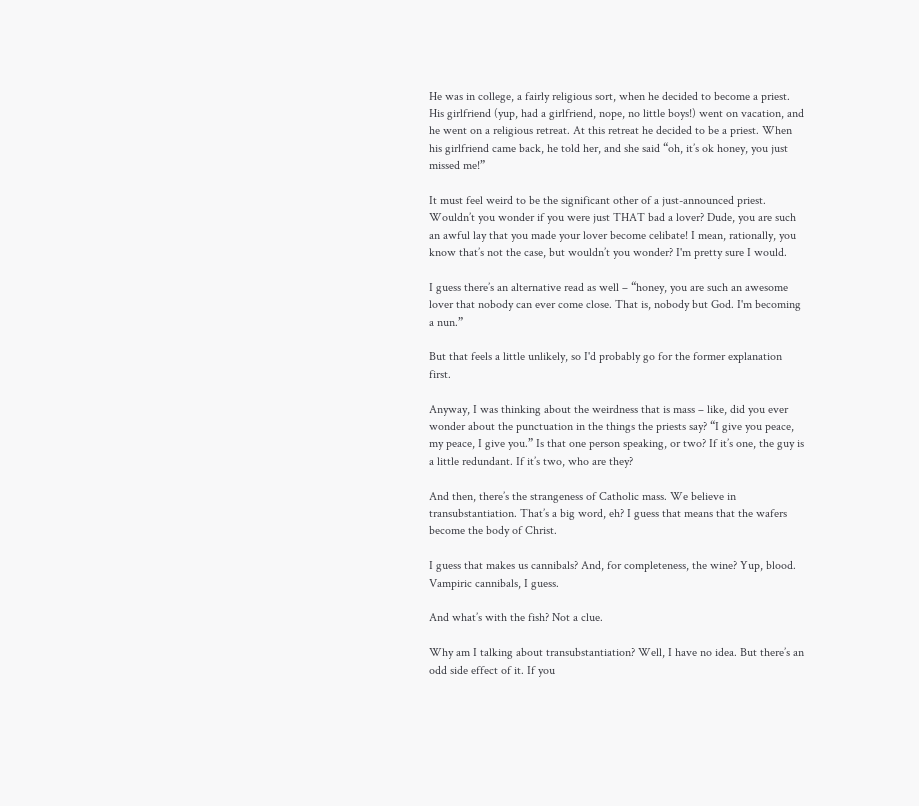He was in college, a fairly religious sort, when he decided to become a priest. His girlfriend (yup, had a girlfriend, nope, no little boys!) went on vacation, and he went on a religious retreat. At this retreat he decided to be a priest. When his girlfriend came back, he told her, and she said “oh, it’s ok honey, you just missed me!”

It must feel weird to be the significant other of a just-announced priest. Wouldn’t you wonder if you were just THAT bad a lover? Dude, you are such an awful lay that you made your lover become celibate! I mean, rationally, you know that’s not the case, but wouldn’t you wonder? I'm pretty sure I would.

I guess there’s an alternative read as well – “honey, you are such an awesome lover that nobody can ever come close. That is, nobody but God. I'm becoming a nun.”

But that feels a little unlikely, so I'd probably go for the former explanation first.

Anyway, I was thinking about the weirdness that is mass – like, did you ever wonder about the punctuation in the things the priests say? “I give you peace, my peace, I give you.” Is that one person speaking, or two? If it’s one, the guy is a little redundant. If it’s two, who are they?

And then, there’s the strangeness of Catholic mass. We believe in transubstantiation. That’s a big word, eh? I guess that means that the wafers become the body of Christ.

I guess that makes us cannibals? And, for completeness, the wine? Yup, blood. Vampiric cannibals, I guess.

And what’s with the fish? Not a clue.

Why am I talking about transubstantiation? Well, I have no idea. But there’s an odd side effect of it. If you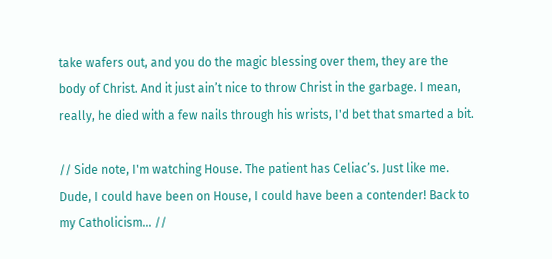take wafers out, and you do the magic blessing over them, they are the body of Christ. And it just ain’t nice to throw Christ in the garbage. I mean, really, he died with a few nails through his wrists, I'd bet that smarted a bit.

// Side note, I'm watching House. The patient has Celiac’s. Just like me. Dude, I could have been on House, I could have been a contender! Back to my Catholicism… //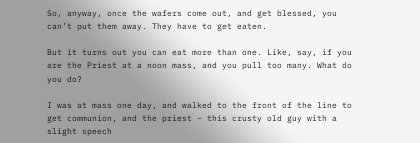So, anyway, once the wafers come out, and get blessed, you can’t put them away. They have to get eaten.

But it turns out you can eat more than one. Like, say, if you are the Priest at a noon mass, and you pull too many. What do you do?

I was at mass one day, and walked to the front of the line to get communion, and the priest – this crusty old guy with a slight speech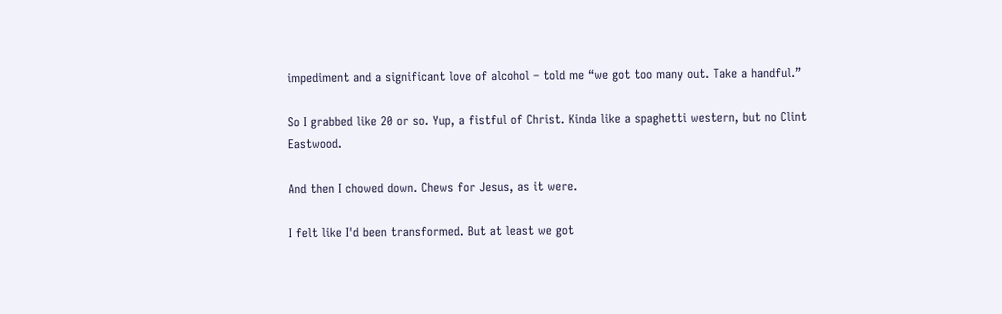impediment and a significant love of alcohol – told me “we got too many out. Take a handful.”

So I grabbed like 20 or so. Yup, a fistful of Christ. Kinda like a spaghetti western, but no Clint Eastwood.

And then I chowed down. Chews for Jesus, as it were.

I felt like I'd been transformed. But at least we got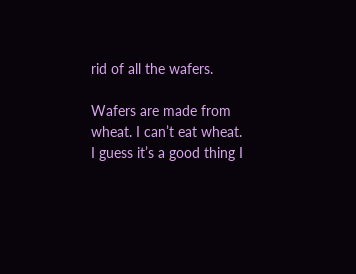rid of all the wafers.

Wafers are made from wheat. I can’t eat wheat. I guess it’s a good thing I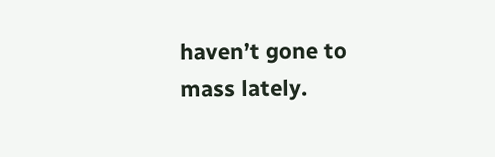haven’t gone to mass lately.